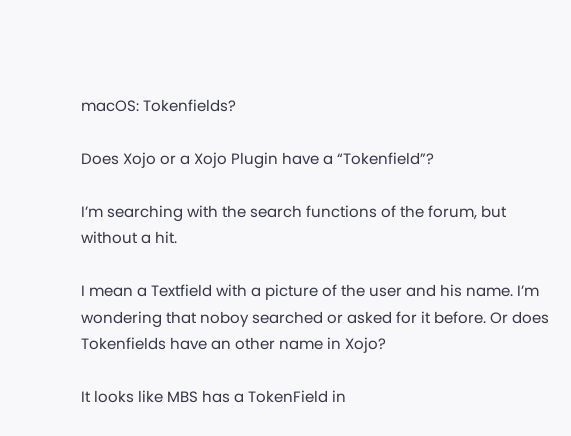macOS: Tokenfields?

Does Xojo or a Xojo Plugin have a “Tokenfield”?

I’m searching with the search functions of the forum, but without a hit.

I mean a Textfield with a picture of the user and his name. I’m wondering that noboy searched or asked for it before. Or does Tokenfields have an other name in Xojo?

It looks like MBS has a TokenField in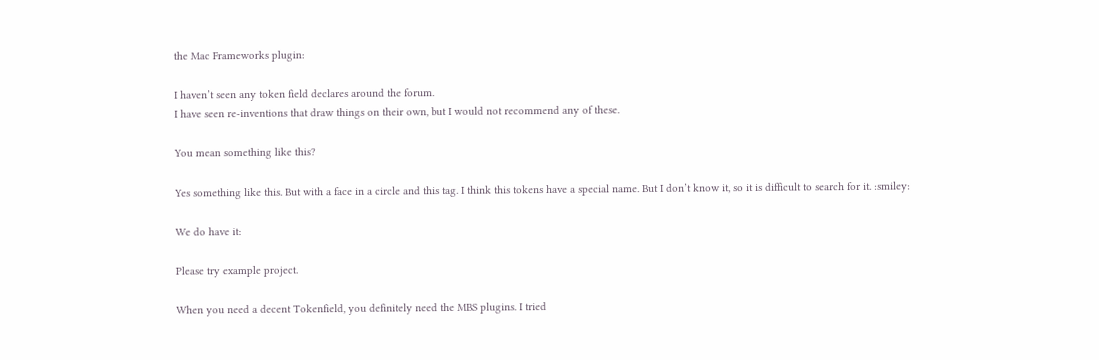the Mac Frameworks plugin:

I haven’t seen any token field declares around the forum.
I have seen re-inventions that draw things on their own, but I would not recommend any of these.

You mean something like this?

Yes something like this. But with a face in a circle and this tag. I think this tokens have a special name. But I don’t know it, so it is difficult to search for it. :smiley:

We do have it:

Please try example project.

When you need a decent Tokenfield, you definitely need the MBS plugins. I tried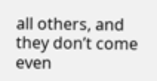all others, and they don’t come even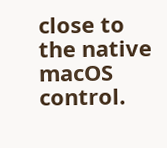close to the native macOS control.